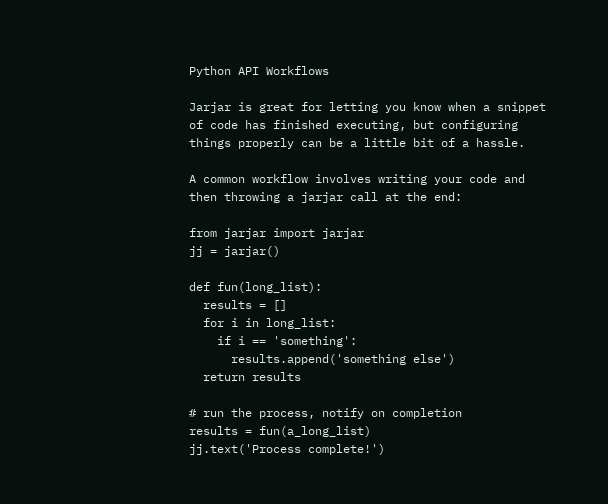Python API Workflows

Jarjar is great for letting you know when a snippet of code has finished executing, but configuring things properly can be a little bit of a hassle.

A common workflow involves writing your code and then throwing a jarjar call at the end:

from jarjar import jarjar
jj = jarjar()

def fun(long_list):
  results = []
  for i in long_list:
    if i == 'something':
      results.append('something else')
  return results

# run the process, notify on completion
results = fun(a_long_list)
jj.text('Process complete!')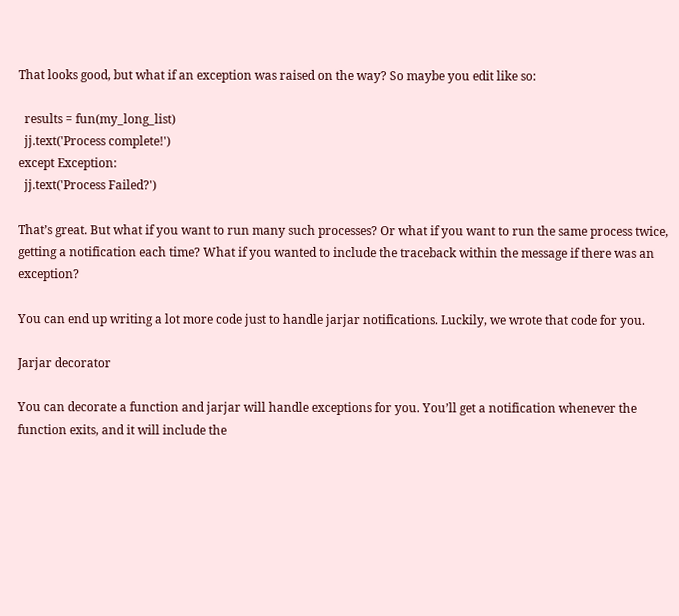That looks good, but what if an exception was raised on the way? So maybe you edit like so:

  results = fun(my_long_list)
  jj.text('Process complete!')
except Exception:
  jj.text('Process Failed?')

That’s great. But what if you want to run many such processes? Or what if you want to run the same process twice, getting a notification each time? What if you wanted to include the traceback within the message if there was an exception?

You can end up writing a lot more code just to handle jarjar notifications. Luckily, we wrote that code for you.

Jarjar decorator

You can decorate a function and jarjar will handle exceptions for you. You’ll get a notification whenever the function exits, and it will include the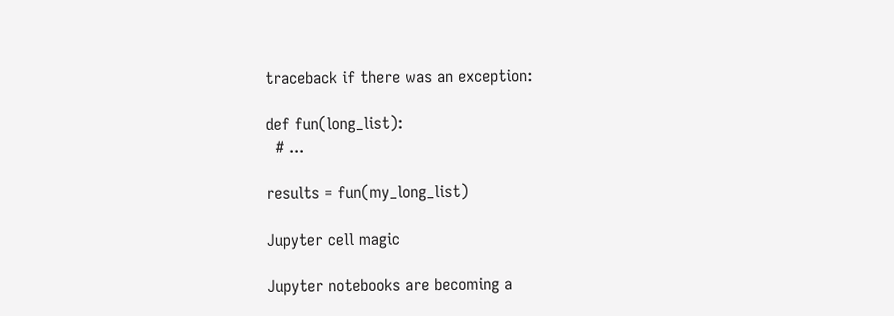traceback if there was an exception:

def fun(long_list):
  # ...

results = fun(my_long_list)

Jupyter cell magic

Jupyter notebooks are becoming a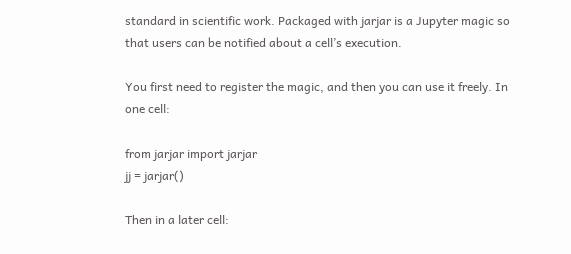standard in scientific work. Packaged with jarjar is a Jupyter magic so that users can be notified about a cell’s execution.

You first need to register the magic, and then you can use it freely. In one cell:

from jarjar import jarjar
jj = jarjar()

Then in a later cell: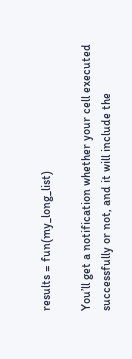results = fun(my_long_list)

You’ll get a notification whether your cell executed successfully or not, and it will include the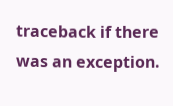traceback if there was an exception.